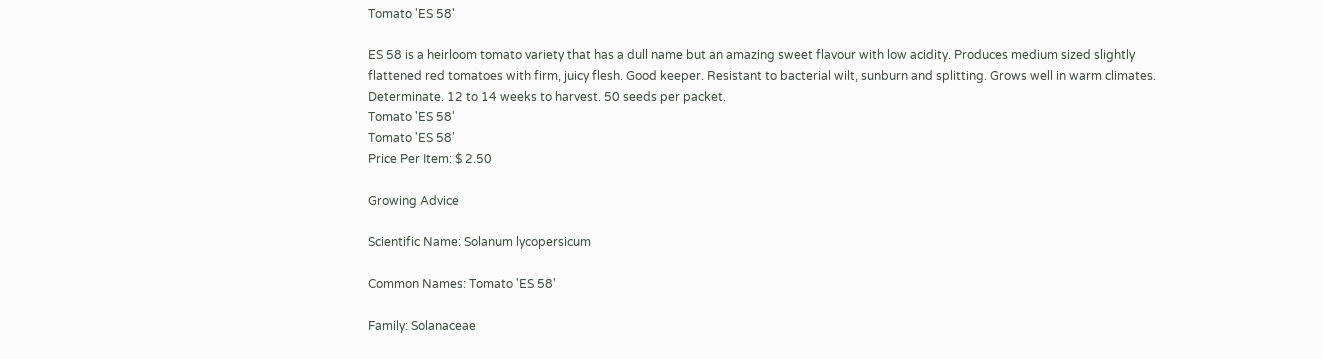Tomato 'ES 58'

ES 58 is a heirloom tomato variety that has a dull name but an amazing sweet flavour with low acidity. Produces medium sized slightly flattened red tomatoes with firm, juicy flesh. Good keeper. Resistant to bacterial wilt, sunburn and splitting. Grows well in warm climates. Determinate. 12 to 14 weeks to harvest. 50 seeds per packet.
Tomato 'ES 58'
Tomato 'ES 58'
Price Per Item: $ 2.50

Growing Advice

Scientific Name: Solanum lycopersicum

Common Names: Tomato 'ES 58'

Family: Solanaceae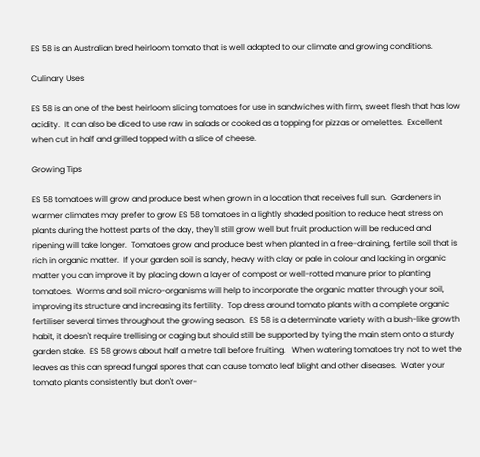ES 58 is an Australian bred heirloom tomato that is well adapted to our climate and growing conditions.

Culinary Uses

ES 58 is an one of the best heirloom slicing tomatoes for use in sandwiches with firm, sweet flesh that has low acidity.  It can also be diced to use raw in salads or cooked as a topping for pizzas or omelettes.  Excellent when cut in half and grilled topped with a slice of cheese.

Growing Tips

ES 58 tomatoes will grow and produce best when grown in a location that receives full sun.  Gardeners in warmer climates may prefer to grow ES 58 tomatoes in a lightly shaded position to reduce heat stress on plants during the hottest parts of the day, they'll still grow well but fruit production will be reduced and ripening will take longer.  Tomatoes grow and produce best when planted in a free-draining, fertile soil that is rich in organic matter.  If your garden soil is sandy, heavy with clay or pale in colour and lacking in organic matter you can improve it by placing down a layer of compost or well-rotted manure prior to planting tomatoes.  Worms and soil micro-organisms will help to incorporate the organic matter through your soil, improving its structure and increasing its fertility.  Top dress around tomato plants with a complete organic fertiliser several times throughout the growing season.  ES 58 is a determinate variety with a bush-like growth habit, it doesn't require trellising or caging but should still be supported by tying the main stem onto a sturdy garden stake.  ES 58 grows about half a metre tall before fruiting.   When watering tomatoes try not to wet the leaves as this can spread fungal spores that can cause tomato leaf blight and other diseases.  Water your tomato plants consistently but don't over-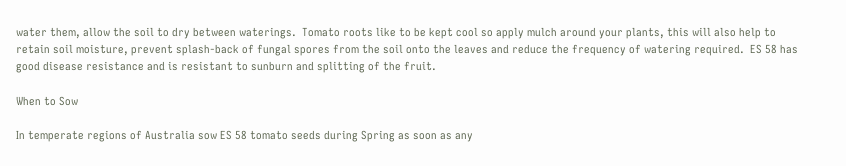water them, allow the soil to dry between waterings.  Tomato roots like to be kept cool so apply mulch around your plants, this will also help to retain soil moisture, prevent splash-back of fungal spores from the soil onto the leaves and reduce the frequency of watering required.  ES 58 has good disease resistance and is resistant to sunburn and splitting of the fruit.

When to Sow

In temperate regions of Australia sow ES 58 tomato seeds during Spring as soon as any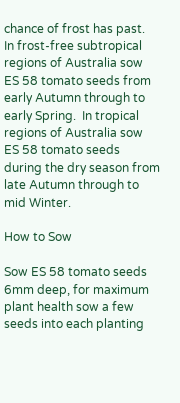chance of frost has past.  In frost-free subtropical regions of Australia sow ES 58 tomato seeds from early Autumn through to early Spring.  In tropical regions of Australia sow ES 58 tomato seeds during the dry season from late Autumn through to mid Winter.

How to Sow

Sow ES 58 tomato seeds 6mm deep, for maximum plant health sow a few seeds into each planting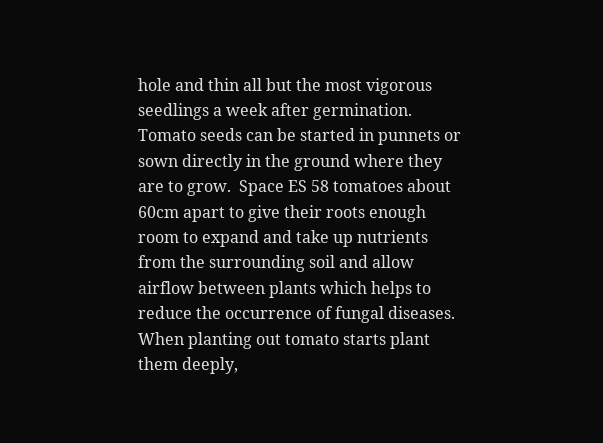hole and thin all but the most vigorous seedlings a week after germination.  Tomato seeds can be started in punnets or sown directly in the ground where they are to grow.  Space ES 58 tomatoes about 60cm apart to give their roots enough room to expand and take up nutrients from the surrounding soil and allow airflow between plants which helps to reduce the occurrence of fungal diseases.  When planting out tomato starts plant them deeply,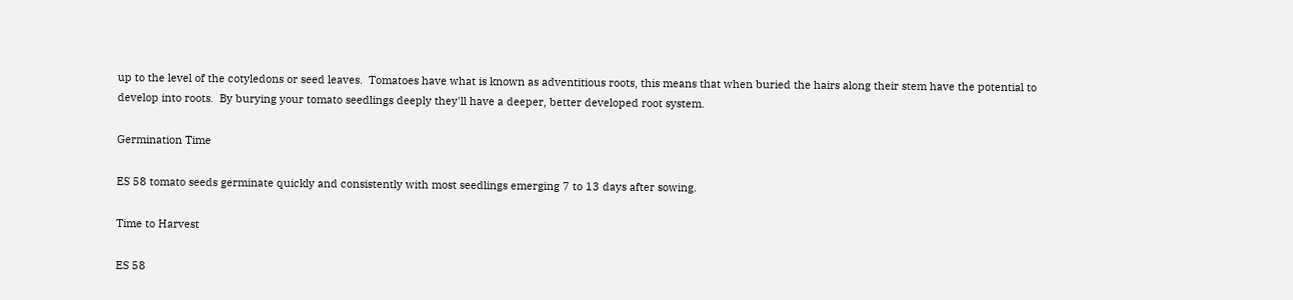up to the level of the cotyledons or seed leaves.  Tomatoes have what is known as adventitious roots, this means that when buried the hairs along their stem have the potential to develop into roots.  By burying your tomato seedlings deeply they'll have a deeper, better developed root system.

Germination Time

ES 58 tomato seeds germinate quickly and consistently with most seedlings emerging 7 to 13 days after sowing.

Time to Harvest

ES 58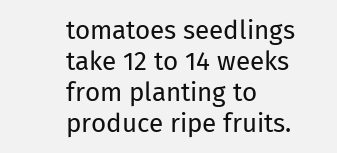tomatoes seedlings take 12 to 14 weeks from planting to produce ripe fruits.